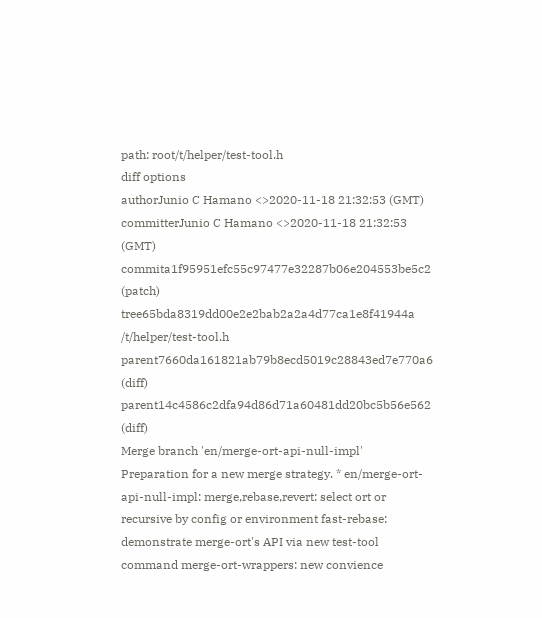path: root/t/helper/test-tool.h
diff options
authorJunio C Hamano <>2020-11-18 21:32:53 (GMT)
committerJunio C Hamano <>2020-11-18 21:32:53 (GMT)
commita1f95951efc55c97477e32287b06e204553be5c2 (patch)
tree65bda8319dd00e2e2bab2a2a4d77ca1e8f41944a /t/helper/test-tool.h
parent7660da161821ab79b8ecd5019c28843ed7e770a6 (diff)
parent14c4586c2dfa94d86d71a60481dd20bc5b56e562 (diff)
Merge branch 'en/merge-ort-api-null-impl'
Preparation for a new merge strategy. * en/merge-ort-api-null-impl: merge,rebase,revert: select ort or recursive by config or environment fast-rebase: demonstrate merge-ort's API via new test-tool command merge-ort-wrappers: new convience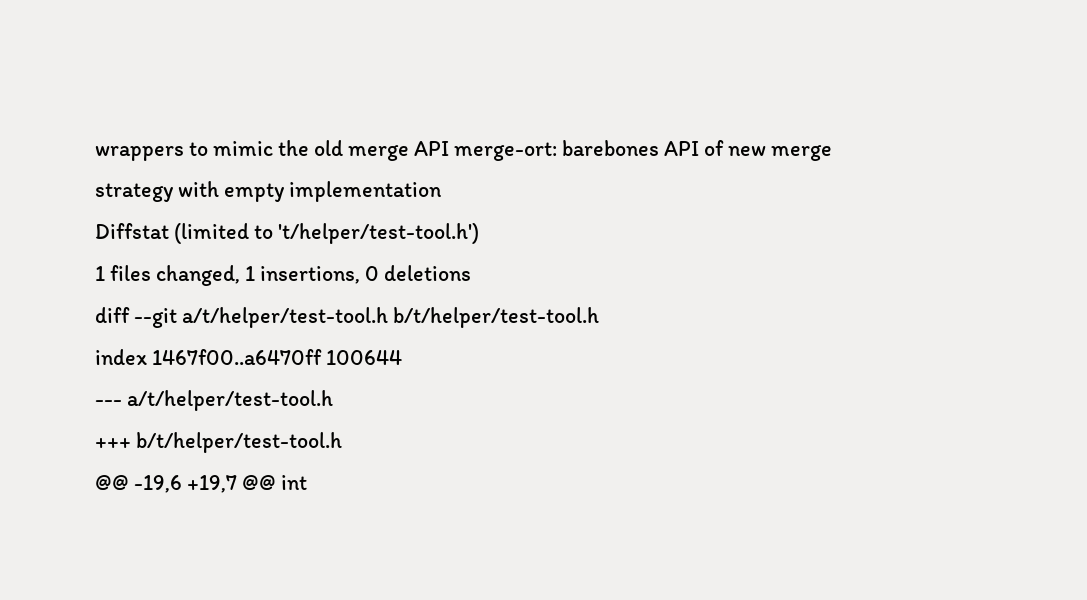wrappers to mimic the old merge API merge-ort: barebones API of new merge strategy with empty implementation
Diffstat (limited to 't/helper/test-tool.h')
1 files changed, 1 insertions, 0 deletions
diff --git a/t/helper/test-tool.h b/t/helper/test-tool.h
index 1467f00..a6470ff 100644
--- a/t/helper/test-tool.h
+++ b/t/helper/test-tool.h
@@ -19,6 +19,7 @@ int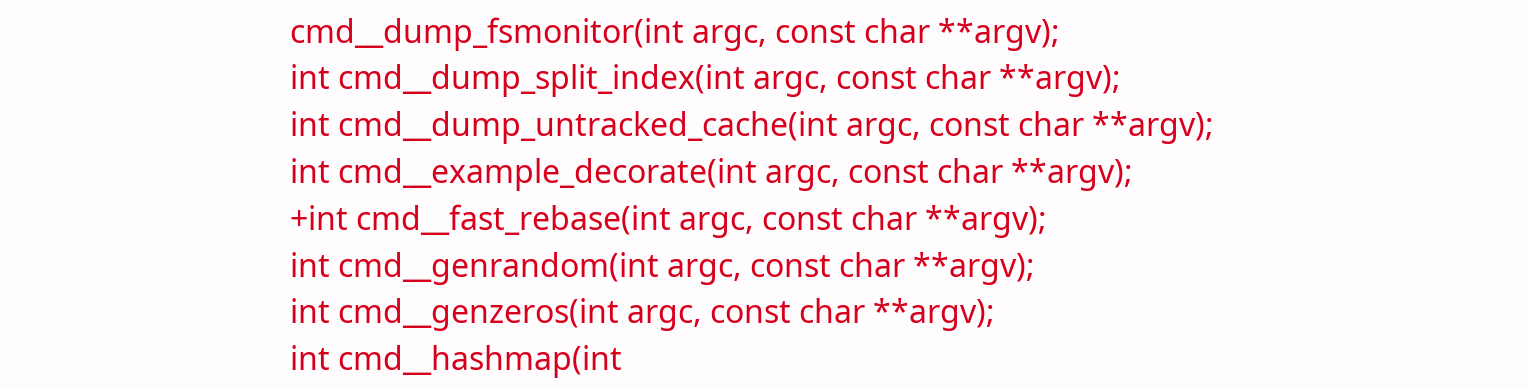cmd__dump_fsmonitor(int argc, const char **argv);
int cmd__dump_split_index(int argc, const char **argv);
int cmd__dump_untracked_cache(int argc, const char **argv);
int cmd__example_decorate(int argc, const char **argv);
+int cmd__fast_rebase(int argc, const char **argv);
int cmd__genrandom(int argc, const char **argv);
int cmd__genzeros(int argc, const char **argv);
int cmd__hashmap(int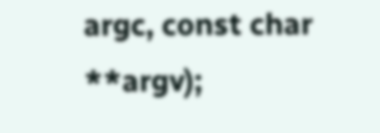argc, const char **argv);